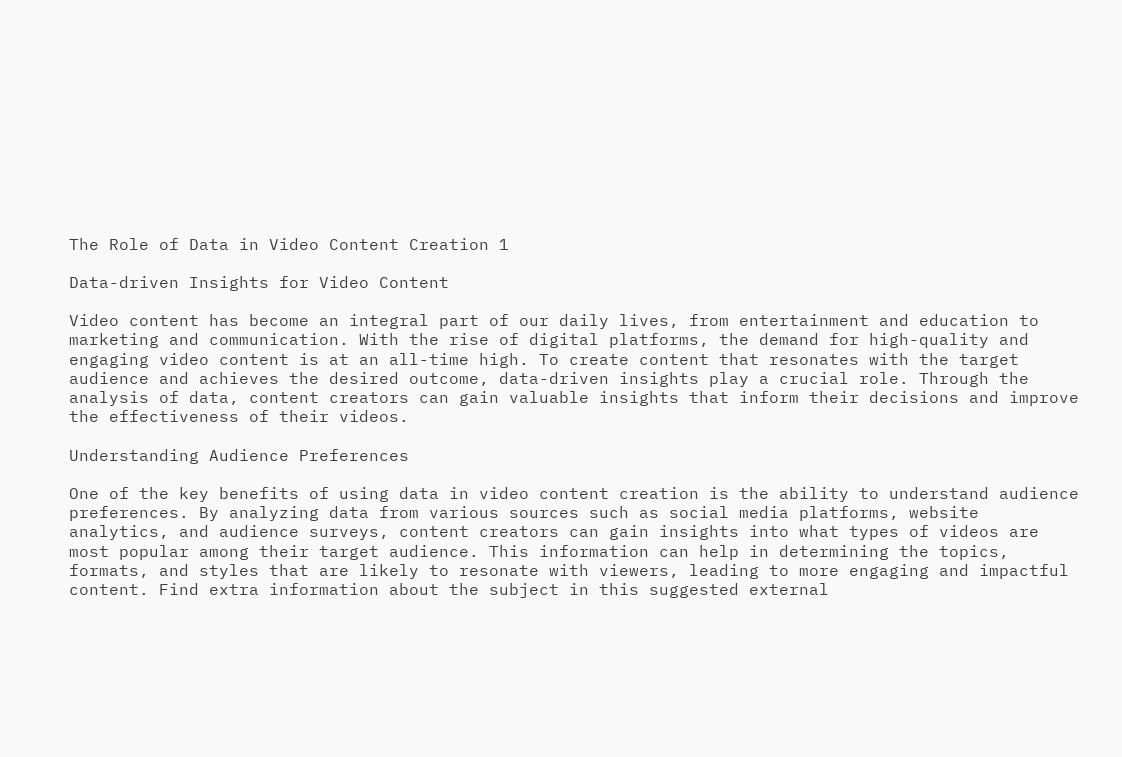The Role of Data in Video Content Creation 1

Data-driven Insights for Video Content

Video content has become an integral part of our daily lives, from entertainment and education to marketing and communication. With the rise of digital platforms, the demand for high-quality and engaging video content is at an all-time high. To create content that resonates with the target audience and achieves the desired outcome, data-driven insights play a crucial role. Through the analysis of data, content creators can gain valuable insights that inform their decisions and improve the effectiveness of their videos.

Understanding Audience Preferences

One of the key benefits of using data in video content creation is the ability to understand audience preferences. By analyzing data from various sources such as social media platforms, website analytics, and audience surveys, content creators can gain insights into what types of videos are most popular among their target audience. This information can help in determining the topics, formats, and styles that are likely to resonate with viewers, leading to more engaging and impactful content. Find extra information about the subject in this suggested external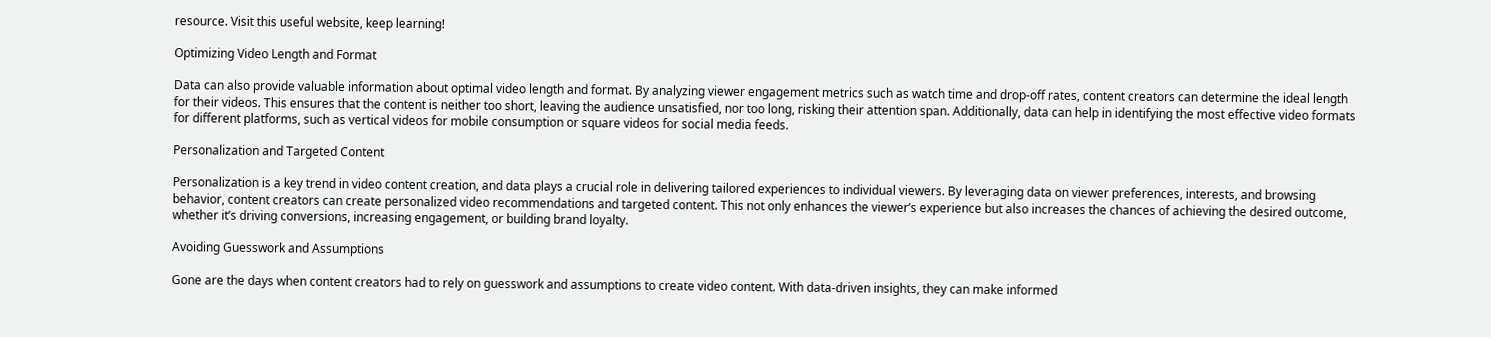resource. Visit this useful website, keep learning!

Optimizing Video Length and Format

Data can also provide valuable information about optimal video length and format. By analyzing viewer engagement metrics such as watch time and drop-off rates, content creators can determine the ideal length for their videos. This ensures that the content is neither too short, leaving the audience unsatisfied, nor too long, risking their attention span. Additionally, data can help in identifying the most effective video formats for different platforms, such as vertical videos for mobile consumption or square videos for social media feeds.

Personalization and Targeted Content

Personalization is a key trend in video content creation, and data plays a crucial role in delivering tailored experiences to individual viewers. By leveraging data on viewer preferences, interests, and browsing behavior, content creators can create personalized video recommendations and targeted content. This not only enhances the viewer’s experience but also increases the chances of achieving the desired outcome, whether it’s driving conversions, increasing engagement, or building brand loyalty.

Avoiding Guesswork and Assumptions

Gone are the days when content creators had to rely on guesswork and assumptions to create video content. With data-driven insights, they can make informed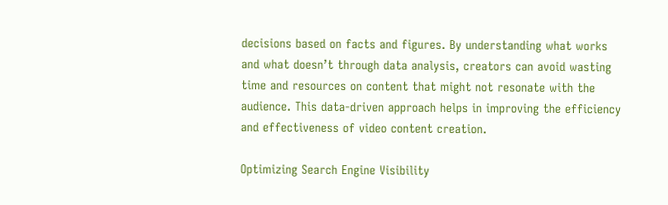decisions based on facts and figures. By understanding what works and what doesn’t through data analysis, creators can avoid wasting time and resources on content that might not resonate with the audience. This data-driven approach helps in improving the efficiency and effectiveness of video content creation.

Optimizing Search Engine Visibility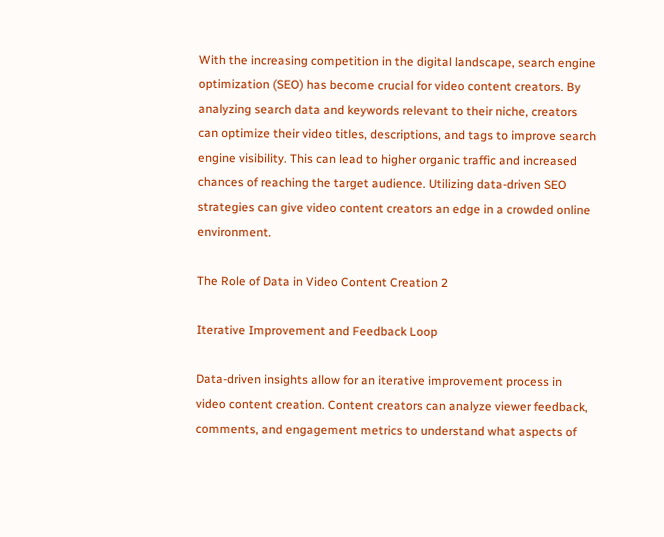With the increasing competition in the digital landscape, search engine optimization (SEO) has become crucial for video content creators. By analyzing search data and keywords relevant to their niche, creators can optimize their video titles, descriptions, and tags to improve search engine visibility. This can lead to higher organic traffic and increased chances of reaching the target audience. Utilizing data-driven SEO strategies can give video content creators an edge in a crowded online environment.

The Role of Data in Video Content Creation 2

Iterative Improvement and Feedback Loop

Data-driven insights allow for an iterative improvement process in video content creation. Content creators can analyze viewer feedback, comments, and engagement metrics to understand what aspects of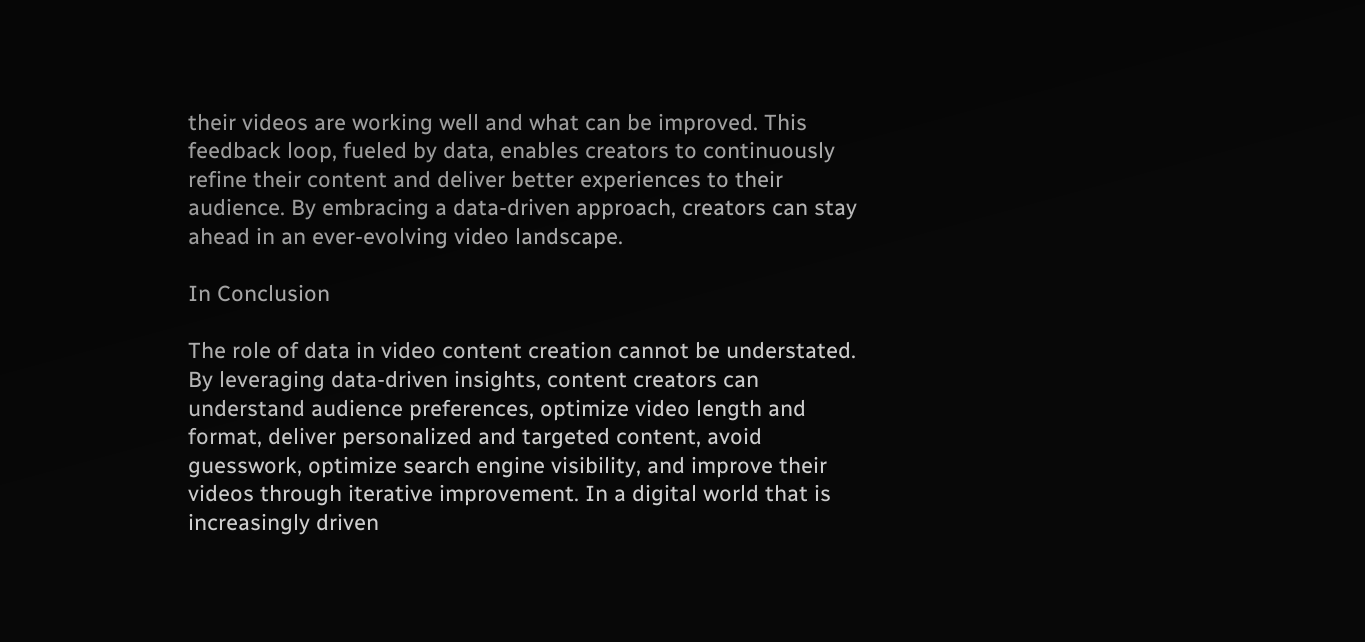their videos are working well and what can be improved. This feedback loop, fueled by data, enables creators to continuously refine their content and deliver better experiences to their audience. By embracing a data-driven approach, creators can stay ahead in an ever-evolving video landscape.

In Conclusion

The role of data in video content creation cannot be understated. By leveraging data-driven insights, content creators can understand audience preferences, optimize video length and format, deliver personalized and targeted content, avoid guesswork, optimize search engine visibility, and improve their videos through iterative improvement. In a digital world that is increasingly driven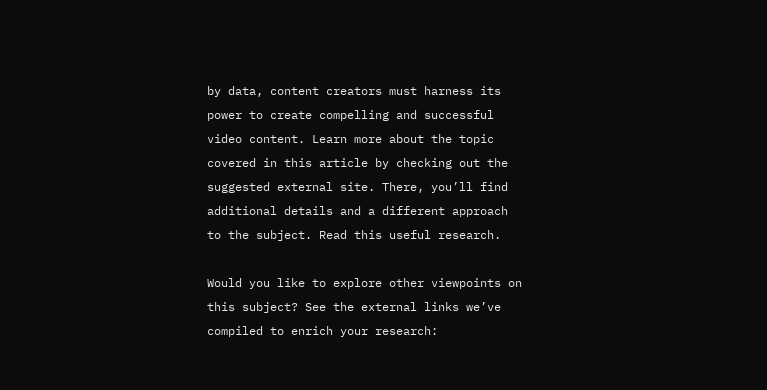by data, content creators must harness its power to create compelling and successful video content. Learn more about the topic covered in this article by checking out the suggested external site. There, you’ll find additional details and a different approach to the subject. Read this useful research.

Would you like to explore other viewpoints on this subject? See the external links we’ve compiled to enrich your research: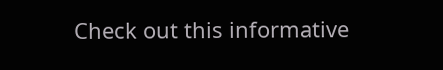Check out this informative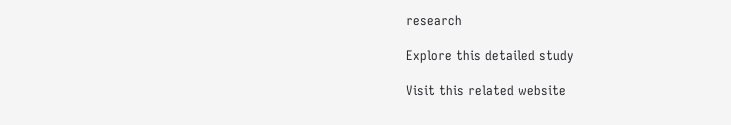research

Explore this detailed study

Visit this related website